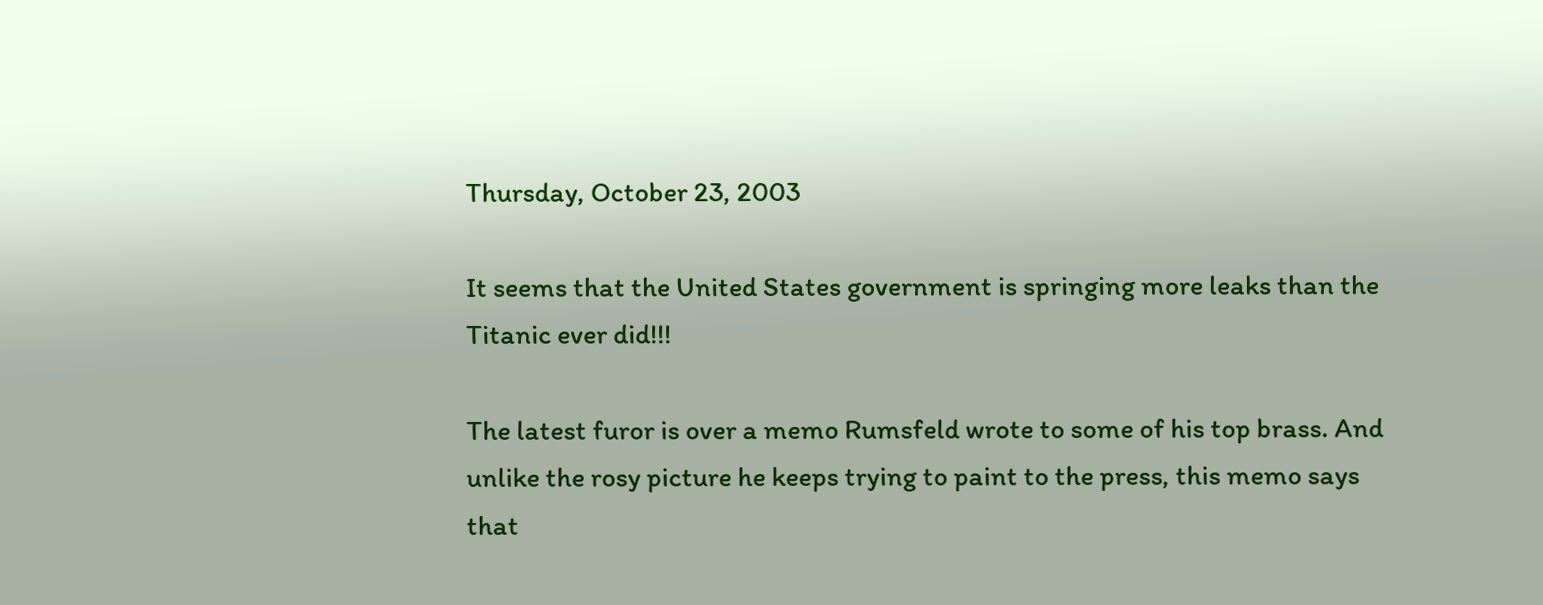Thursday, October 23, 2003

It seems that the United States government is springing more leaks than the Titanic ever did!!!

The latest furor is over a memo Rumsfeld wrote to some of his top brass. And unlike the rosy picture he keeps trying to paint to the press, this memo says that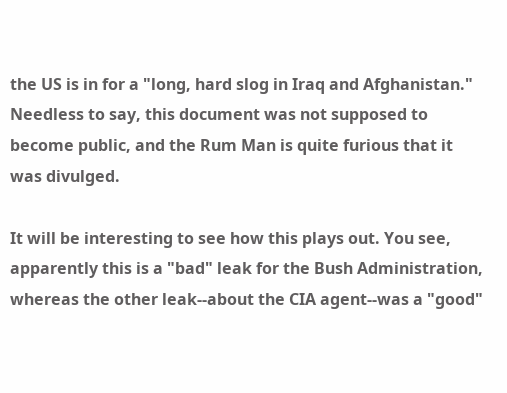the US is in for a "long, hard slog in Iraq and Afghanistan." Needless to say, this document was not supposed to become public, and the Rum Man is quite furious that it was divulged.

It will be interesting to see how this plays out. You see, apparently this is a "bad" leak for the Bush Administration, whereas the other leak--about the CIA agent--was a "good"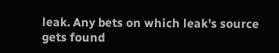leak. Any bets on which leak's source gets found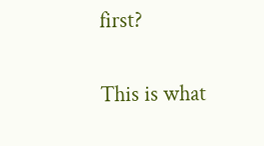first?

This is what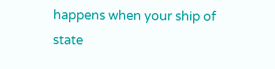happens when your ship of state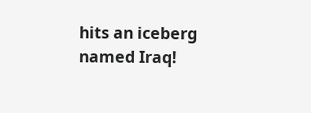hits an iceberg named Iraq!